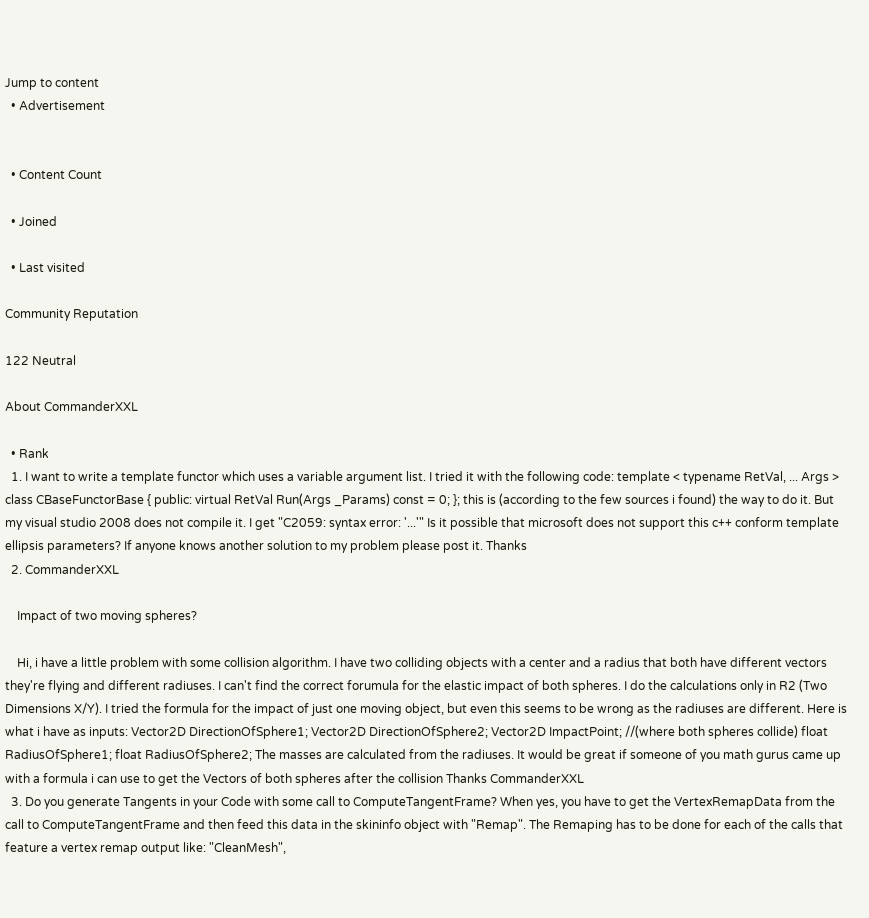Jump to content
  • Advertisement


  • Content Count

  • Joined

  • Last visited

Community Reputation

122 Neutral

About CommanderXXL

  • Rank
  1. I want to write a template functor which uses a variable argument list. I tried it with the following code: template < typename RetVal, ... Args > class CBaseFunctorBase { public: virtual RetVal Run(Args _Params) const = 0; }; this is (according to the few sources i found) the way to do it. But my visual studio 2008 does not compile it. I get "C2059: syntax error: '...'" Is it possible that microsoft does not support this c++ conform template ellipsis parameters? If anyone knows another solution to my problem please post it. Thanks
  2. CommanderXXL

    Impact of two moving spheres?

    Hi, i have a little problem with some collision algorithm. I have two colliding objects with a center and a radius that both have different vectors they're flying and different radiuses. I can't find the correct forumula for the elastic impact of both spheres. I do the calculations only in R2 (Two Dimensions X/Y). I tried the formula for the impact of just one moving object, but even this seems to be wrong as the radiuses are different. Here is what i have as inputs: Vector2D DirectionOfSphere1; Vector2D DirectionOfSphere2; Vector2D ImpactPoint; //(where both spheres collide) float RadiusOfSphere1; float RadiusOfSphere2; The masses are calculated from the radiuses. It would be great if someone of you math gurus came up with a formula i can use to get the Vectors of both spheres after the collision Thanks CommanderXXL
  3. Do you generate Tangents in your Code with some call to ComputeTangentFrame? When yes, you have to get the VertexRemapData from the call to ComputeTangentFrame and then feed this data in the skininfo object with "Remap". The Remaping has to be done for each of the calls that feature a vertex remap output like: "CleanMesh",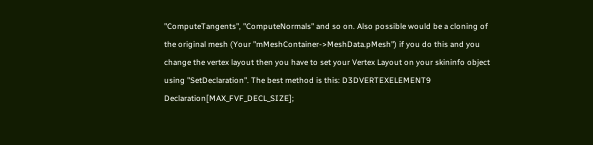"ComputeTangents", "ComputeNormals" and so on. Also possible would be a cloning of the original mesh (Your "mMeshContainer->MeshData.pMesh") if you do this and you change the vertex layout then you have to set your Vertex Layout on your skininfo object using "SetDeclaration". The best method is this: D3DVERTEXELEMENT9 Declaration[MAX_FVF_DECL_SIZE];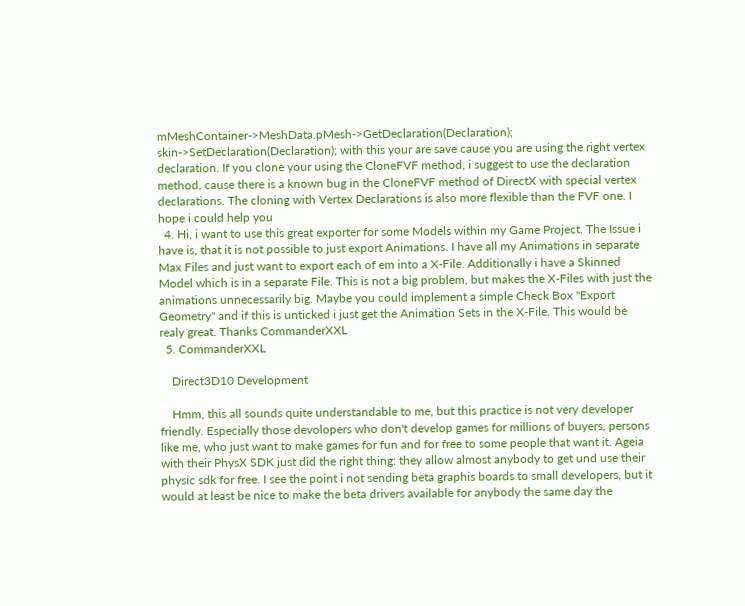mMeshContainer->MeshData.pMesh->GetDeclaration(Declaration); skin->SetDeclaration(Declaration); with this your are save cause you are using the right vertex declaration. If you clone your using the CloneFVF method, i suggest to use the declaration method, cause there is a known bug in the CloneFVF method of DirectX with special vertex declarations. The cloning with Vertex Declarations is also more flexible than the FVF one. I hope i could help you
  4. Hi, i want to use this great exporter for some Models within my Game Project. The Issue i have is, that it is not possible to just export Animations. I have all my Animations in separate Max Files and just want to export each of em into a X-File. Additionally i have a Skinned Model which is in a separate File. This is not a big problem, but makes the X-Files with just the animations unnecessarily big. Maybe you could implement a simple Check Box "Export Geometry" and if this is unticked i just get the Animation Sets in the X-File. This would be realy great. Thanks CommanderXXL
  5. CommanderXXL

    Direct3D10 Development

    Hmm, this all sounds quite understandable to me, but this practice is not very developer friendly. Especially those devolopers who don't develop games for millions of buyers, persons like me, who just want to make games for fun and for free to some people that want it. Ageia with their PhysX SDK just did the right thing: they allow almost anybody to get und use their physic sdk for free. I see the point i not sending beta graphis boards to small developers, but it would at least be nice to make the beta drivers available for anybody the same day the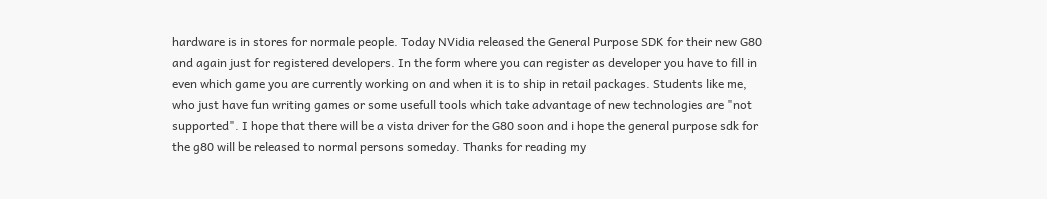hardware is in stores for normale people. Today NVidia released the General Purpose SDK for their new G80 and again just for registered developers. In the form where you can register as developer you have to fill in even which game you are currently working on and when it is to ship in retail packages. Students like me, who just have fun writing games or some usefull tools which take advantage of new technologies are "not supported". I hope that there will be a vista driver for the G80 soon and i hope the general purpose sdk for the g80 will be released to normal persons someday. Thanks for reading my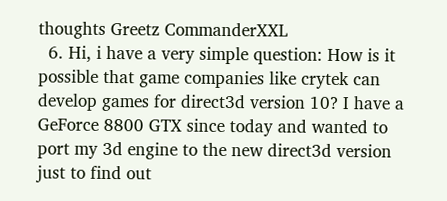thoughts Greetz CommanderXXL
  6. Hi, i have a very simple question: How is it possible that game companies like crytek can develop games for direct3d version 10? I have a GeForce 8800 GTX since today and wanted to port my 3d engine to the new direct3d version just to find out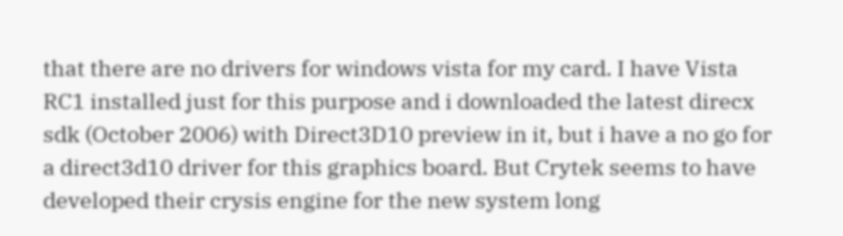that there are no drivers for windows vista for my card. I have Vista RC1 installed just for this purpose and i downloaded the latest direcx sdk (October 2006) with Direct3D10 preview in it, but i have a no go for a direct3d10 driver for this graphics board. But Crytek seems to have developed their crysis engine for the new system long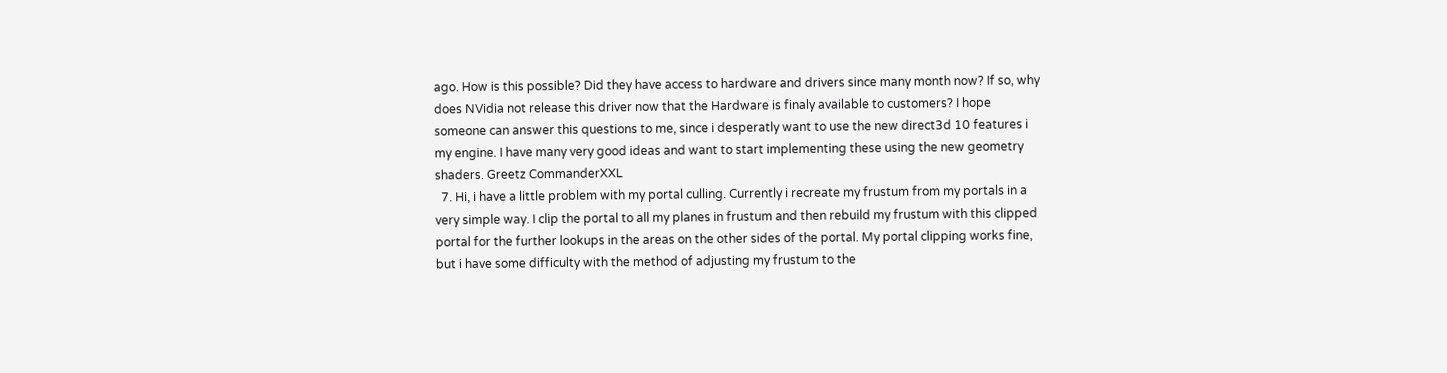ago. How is this possible? Did they have access to hardware and drivers since many month now? If so, why does NVidia not release this driver now that the Hardware is finaly available to customers? I hope someone can answer this questions to me, since i desperatly want to use the new direct3d 10 features i my engine. I have many very good ideas and want to start implementing these using the new geometry shaders. Greetz CommanderXXL
  7. Hi, i have a little problem with my portal culling. Currently i recreate my frustum from my portals in a very simple way. I clip the portal to all my planes in frustum and then rebuild my frustum with this clipped portal for the further lookups in the areas on the other sides of the portal. My portal clipping works fine, but i have some difficulty with the method of adjusting my frustum to the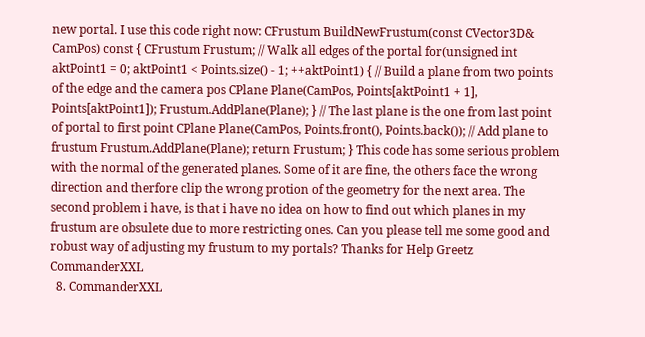new portal. I use this code right now: CFrustum BuildNewFrustum(const CVector3D& CamPos) const { CFrustum Frustum; // Walk all edges of the portal for(unsigned int aktPoint1 = 0; aktPoint1 < Points.size() - 1; ++aktPoint1) { // Build a plane from two points of the edge and the camera pos CPlane Plane(CamPos, Points[aktPoint1 + 1], Points[aktPoint1]); Frustum.AddPlane(Plane); } // The last plane is the one from last point of portal to first point CPlane Plane(CamPos, Points.front(), Points.back()); // Add plane to frustum Frustum.AddPlane(Plane); return Frustum; } This code has some serious problem with the normal of the generated planes. Some of it are fine, the others face the wrong direction and therfore clip the wrong protion of the geometry for the next area. The second problem i have, is that i have no idea on how to find out which planes in my frustum are obsulete due to more restricting ones. Can you please tell me some good and robust way of adjusting my frustum to my portals? Thanks for Help Greetz CommanderXXL
  8. CommanderXXL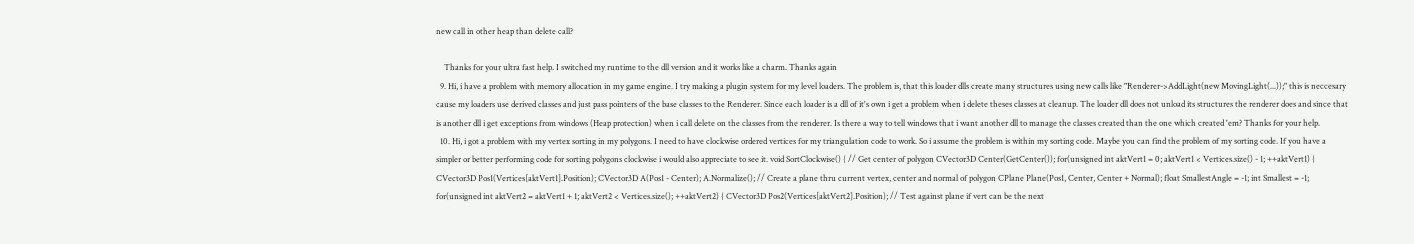new call in other heap than delete call?

    Thanks for your ultra fast help. I switched my runtime to the dll version and it works like a charm. Thanks again
  9. Hi, i have a problem with memory allocation in my game engine. I try making a plugin system for my level loaders. The problem is, that this loader dlls create many structures using new calls like "Renderer->AddLight(new MovingLight(...));" this is neccesary cause my loaders use derived classes and just pass pointers of the base classes to the Renderer. Since each loader is a dll of it's own i get a problem when i delete theses classes at cleanup. The loader dll does not unload its structures the renderer does and since that is another dll i get exceptions from windows (Heap protection) when i call delete on the classes from the renderer. Is there a way to tell windows that i want another dll to manage the classes created than the one which created 'em? Thanks for your help.
  10. Hi, i got a problem with my vertex sorting in my polygons. I need to have clockwise ordered vertices for my triangulation code to work. So i assume the problem is within my sorting code. Maybe you can find the problem of my sorting code. If you have a simpler or better performing code for sorting polygons clockwise i would also appreciate to see it. void SortClockwise() { // Get center of polygon CVector3D Center(GetCenter()); for(unsigned int aktVert1 = 0; aktVert1 < Vertices.size() - 1; ++aktVert1) { CVector3D Pos1(Vertices[aktVert1].Position); CVector3D A(Pos1 - Center); A.Normalize(); // Create a plane thru current vertex, center and normal of polygon CPlane Plane(Pos1, Center, Center + Normal); float SmallestAngle = -1; int Smallest = -1; for(unsigned int aktVert2 = aktVert1 + 1; aktVert2 < Vertices.size(); ++aktVert2) { CVector3D Pos2(Vertices[aktVert2].Position); // Test against plane if vert can be the next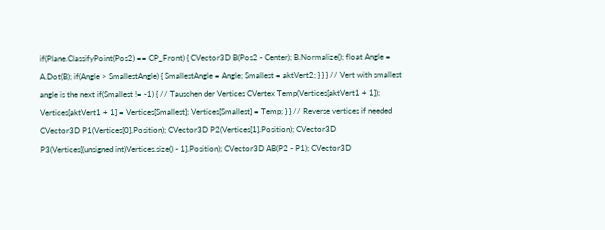if(Plane.ClassifyPoint(Pos2) == CP_Front) { CVector3D B(Pos2 - Center); B.Normalize(); float Angle = A.Dot(B); if(Angle > SmallestAngle) { SmallestAngle = Angle; Smallest = aktVert2; } } } // Vert with smallest angle is the next if(Smallest != -1) { // Tauschen der Vertices CVertex Temp(Vertices[aktVert1 + 1]); Vertices[aktVert1 + 1] = Vertices[Smallest]; Vertices[Smallest] = Temp; } } // Reverse vertices if needed CVector3D P1(Vertices[0].Position); CVector3D P2(Vertices[1].Position); CVector3D P3(Vertices[(unsigned int)Vertices.size() - 1].Position); CVector3D AB(P2 - P1); CVector3D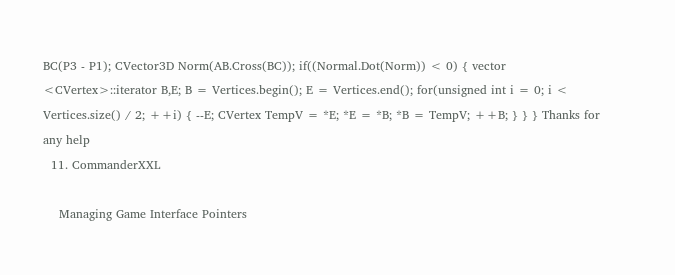BC(P3 - P1); CVector3D Norm(AB.Cross(BC)); if((Normal.Dot(Norm)) < 0) { vector <CVertex>::iterator B,E; B = Vertices.begin(); E = Vertices.end(); for(unsigned int i = 0; i < Vertices.size() / 2; ++i) { --E; CVertex TempV = *E; *E = *B; *B = TempV; ++B; } } } Thanks for any help
  11. CommanderXXL

    Managing Game Interface Pointers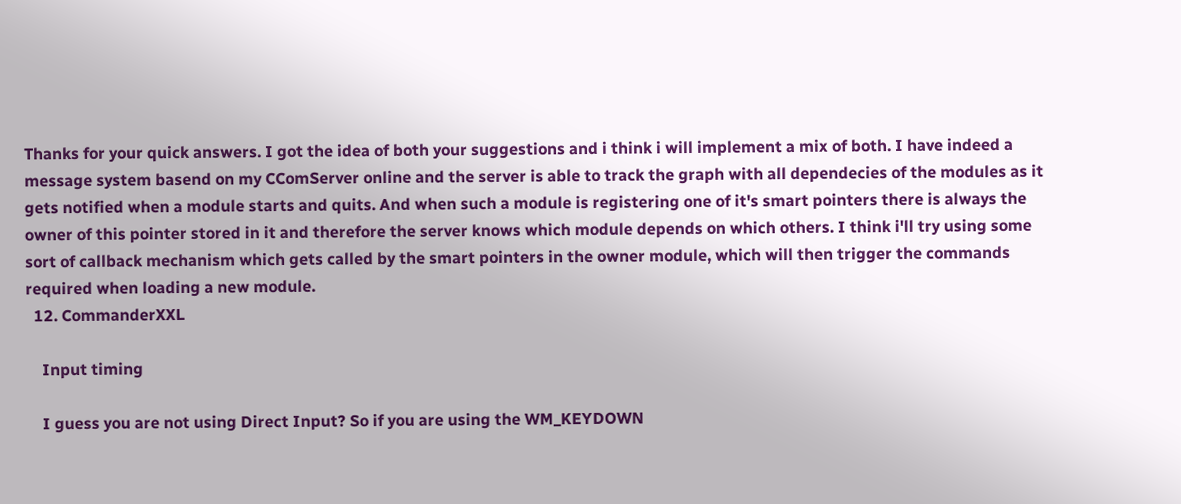Thanks for your quick answers. I got the idea of both your suggestions and i think i will implement a mix of both. I have indeed a message system basend on my CComServer online and the server is able to track the graph with all dependecies of the modules as it gets notified when a module starts and quits. And when such a module is registering one of it's smart pointers there is always the owner of this pointer stored in it and therefore the server knows which module depends on which others. I think i'll try using some sort of callback mechanism which gets called by the smart pointers in the owner module, which will then trigger the commands required when loading a new module.
  12. CommanderXXL

    Input timing

    I guess you are not using Direct Input? So if you are using the WM_KEYDOWN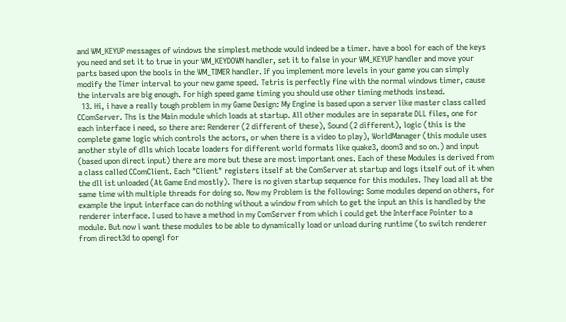and WM_KEYUP messages of windows the simplest methode would indeed be a timer. have a bool for each of the keys you need and set it to true in your WM_KEYDOWN handler, set it to false in your WM_KEYUP handler and move your parts based upon the bools in the WM_TIMER handler. If you implement more levels in your game you can simply modify the Timer interval to your new game speed. Tetris is perfectly fine with the normal windows timer, cause the intervals are big enough. For high speed game timing you should use other timing methods instead.
  13. Hi, i have a really tough problem in my Game Design: My Engine is based upon a server like master class called CComServer. Ths is the Main module which loads at startup. All other modules are in separate DLL files, one for each interface i need, so there are: Renderer (2 different of these), Sound (2 different), logic (this is the complete game logic which controls the actors, or when there is a video to play), WorldManager (this module uses another style of dlls which locate loaders for different world formats like quake3, doom3 and so on.) and input (based upon direct input) there are more but these are most important ones. Each of these Modules is derived from a class called CComClient. Each "Client" registers itself at the ComServer at startup and logs itself out of it when the dll ist unloaded (At Game End mostly). There is no given startup sequence for this modules. They load all at the same time with multiple threads for doing so. Now my Problem is the following: Some modules depend on others, for example the input interface can do nothing without a window from which to get the input an this is handled by the renderer interface. I used to have a method in my ComServer from which i could get the Interface Pointer to a module. But now i want these modules to be able to dynamically load or unload during runtime (to switch renderer from direct3d to opengl for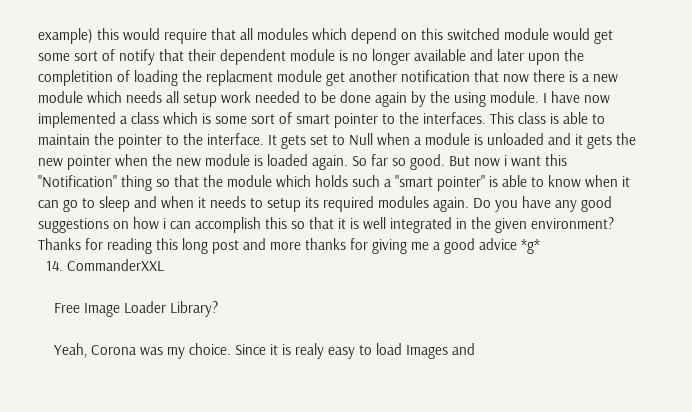example) this would require that all modules which depend on this switched module would get some sort of notify that their dependent module is no longer available and later upon the completition of loading the replacment module get another notification that now there is a new module which needs all setup work needed to be done again by the using module. I have now implemented a class which is some sort of smart pointer to the interfaces. This class is able to maintain the pointer to the interface. It gets set to Null when a module is unloaded and it gets the new pointer when the new module is loaded again. So far so good. But now i want this "Notification" thing so that the module which holds such a "smart pointer" is able to know when it can go to sleep and when it needs to setup its required modules again. Do you have any good suggestions on how i can accomplish this so that it is well integrated in the given environment? Thanks for reading this long post and more thanks for giving me a good advice *g*
  14. CommanderXXL

    Free Image Loader Library?

    Yeah, Corona was my choice. Since it is realy easy to load Images and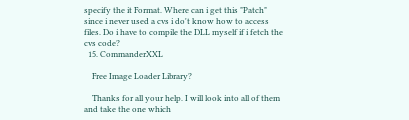specify the it Format. Where can i get this "Patch" since i never used a cvs i do't know how to access files. Do i have to compile the DLL myself if i fetch the cvs code?
  15. CommanderXXL

    Free Image Loader Library?

    Thanks for all your help. I will look into all of them and take the one which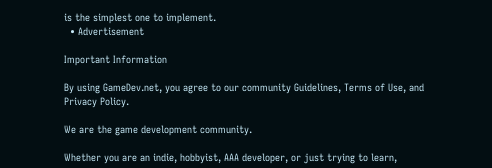is the simplest one to implement.
  • Advertisement

Important Information

By using GameDev.net, you agree to our community Guidelines, Terms of Use, and Privacy Policy.

We are the game development community.

Whether you are an indie, hobbyist, AAA developer, or just trying to learn,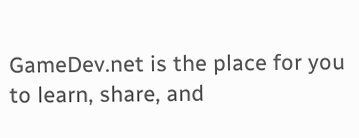GameDev.net is the place for you to learn, share, and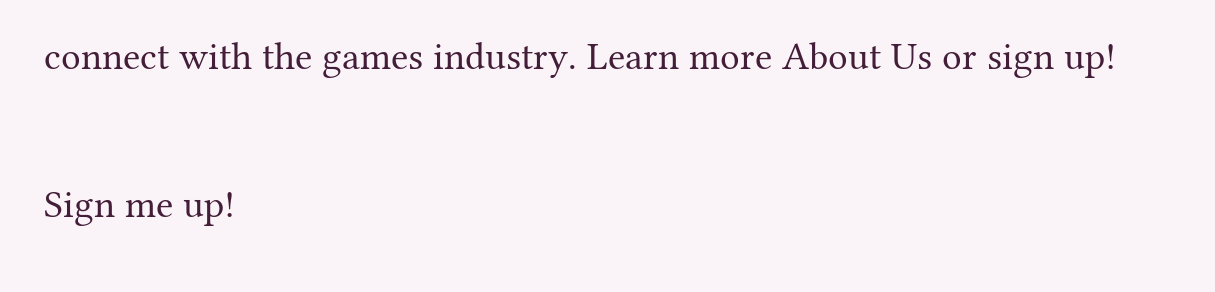connect with the games industry. Learn more About Us or sign up!

Sign me up!